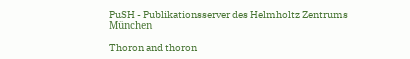PuSH - Publikationsserver des Helmholtz Zentrums München

Thoron and thoron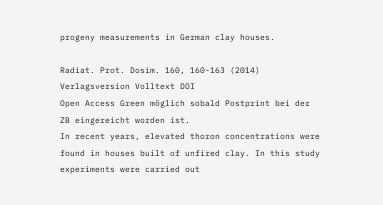progeny measurements in German clay houses.

Radiat. Prot. Dosim. 160, 160-163 (2014)
Verlagsversion Volltext DOI
Open Access Green möglich sobald Postprint bei der ZB eingereicht worden ist.
In recent years, elevated thoron concentrations were found in houses built of unfired clay. In this study experiments were carried out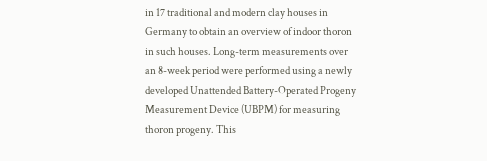in 17 traditional and modern clay houses in Germany to obtain an overview of indoor thoron in such houses. Long-term measurements over an 8-week period were performed using a newly developed Unattended Battery-Operated Progeny Measurement Device (UBPM) for measuring thoron progeny. This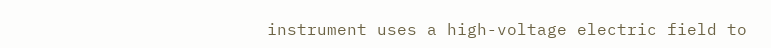instrument uses a high-voltage electric field to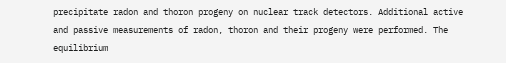precipitate radon and thoron progeny on nuclear track detectors. Additional active and passive measurements of radon, thoron and their progeny were performed. The equilibrium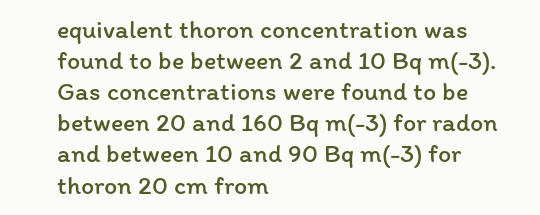equivalent thoron concentration was found to be between 2 and 10 Bq m(-3). Gas concentrations were found to be between 20 and 160 Bq m(-3) for radon and between 10 and 90 Bq m(-3) for thoron 20 cm from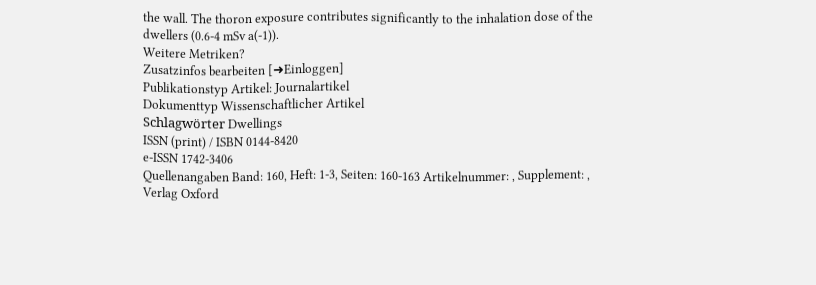the wall. The thoron exposure contributes significantly to the inhalation dose of the dwellers (0.6-4 mSv a(-1)).
Weitere Metriken?
Zusatzinfos bearbeiten [➜Einloggen]
Publikationstyp Artikel: Journalartikel
Dokumenttyp Wissenschaftlicher Artikel
Schlagwörter Dwellings
ISSN (print) / ISBN 0144-8420
e-ISSN 1742-3406
Quellenangaben Band: 160, Heft: 1-3, Seiten: 160-163 Artikelnummer: , Supplement: ,
Verlag Oxford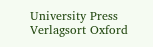University Press
Verlagsort Oxford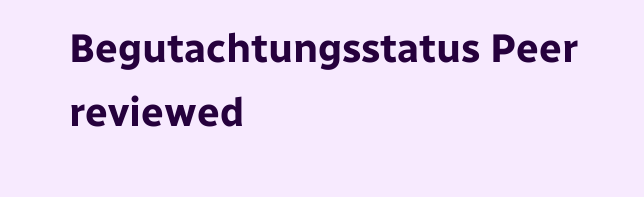Begutachtungsstatus Peer reviewed